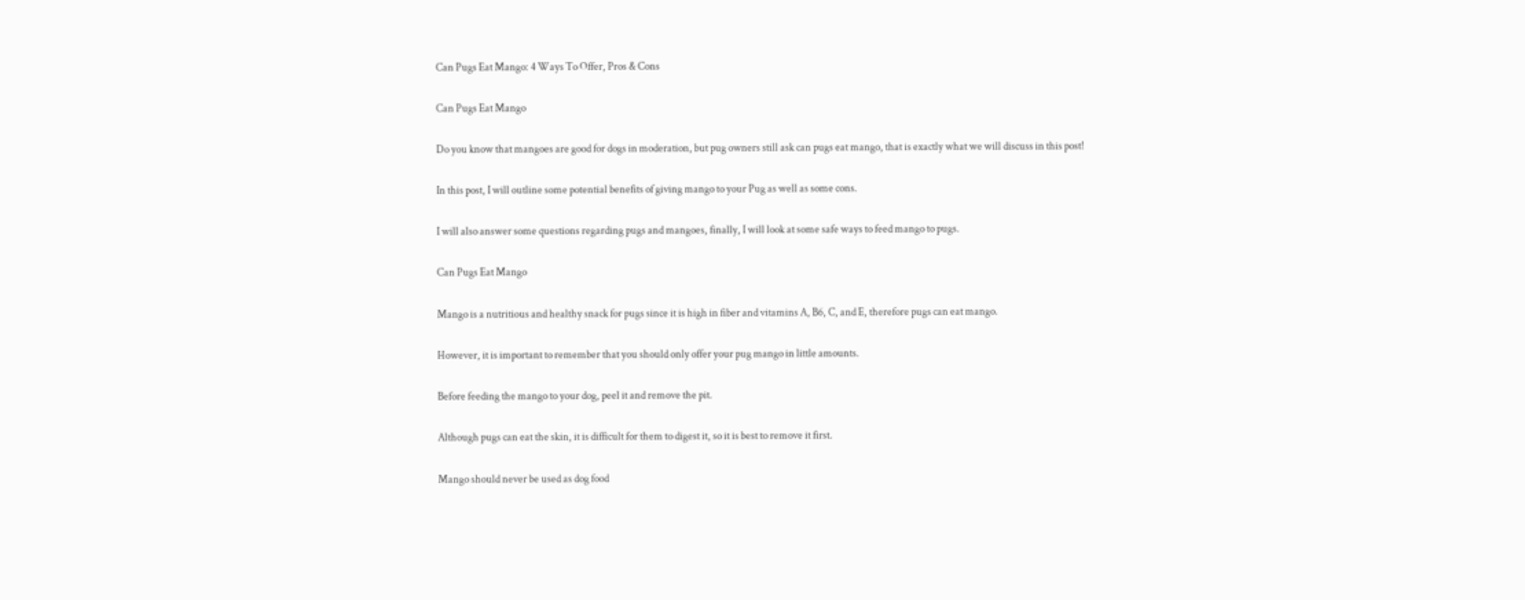Can Pugs Eat Mango: 4 Ways To Offer, Pros & Cons

Can Pugs Eat Mango

Do you know that mangoes are good for dogs in moderation, but pug owners still ask can pugs eat mango, that is exactly what we will discuss in this post!

In this post, I will outline some potential benefits of giving mango to your Pug as well as some cons.

I will also answer some questions regarding pugs and mangoes, finally, I will look at some safe ways to feed mango to pugs.

Can Pugs Eat Mango

Mango is a nutritious and healthy snack for pugs since it is high in fiber and vitamins A, B6, C, and E, therefore pugs can eat mango.

However, it is important to remember that you should only offer your pug mango in little amounts.

Before feeding the mango to your dog, peel it and remove the pit.

Although pugs can eat the skin, it is difficult for them to digest it, so it is best to remove it first.

Mango should never be used as dog food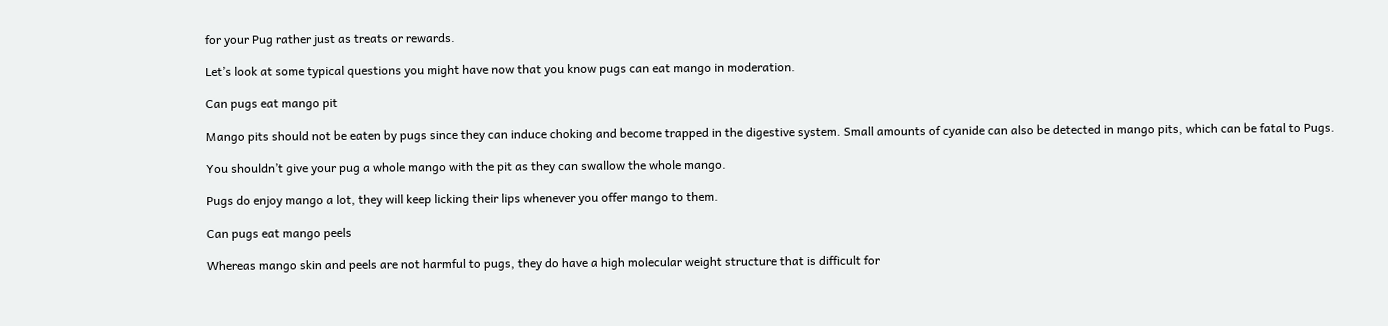for your Pug rather just as treats or rewards.

Let’s look at some typical questions you might have now that you know pugs can eat mango in moderation.

Can pugs eat mango pit

Mango pits should not be eaten by pugs since they can induce choking and become trapped in the digestive system. Small amounts of cyanide can also be detected in mango pits, which can be fatal to Pugs.

You shouldn’t give your pug a whole mango with the pit as they can swallow the whole mango.

Pugs do enjoy mango a lot, they will keep licking their lips whenever you offer mango to them.

Can pugs eat mango peels

Whereas mango skin and peels are not harmful to pugs, they do have a high molecular weight structure that is difficult for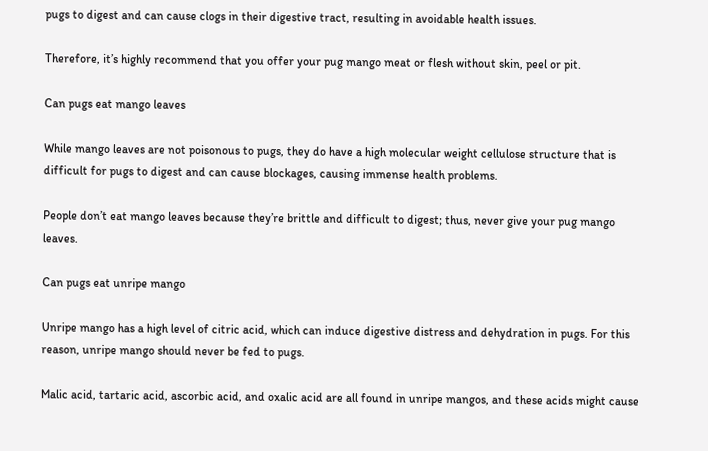pugs to digest and can cause clogs in their digestive tract, resulting in avoidable health issues.

Therefore, it’s highly recommend that you offer your pug mango meat or flesh without skin, peel or pit.

Can pugs eat mango leaves

While mango leaves are not poisonous to pugs, they do have a high molecular weight cellulose structure that is difficult for pugs to digest and can cause blockages, causing immense health problems.

People don’t eat mango leaves because they’re brittle and difficult to digest; thus, never give your pug mango leaves.

Can pugs eat unripe mango

Unripe mango has a high level of citric acid, which can induce digestive distress and dehydration in pugs. For this reason, unripe mango should never be fed to pugs.

Malic acid, tartaric acid, ascorbic acid, and oxalic acid are all found in unripe mangos, and these acids might cause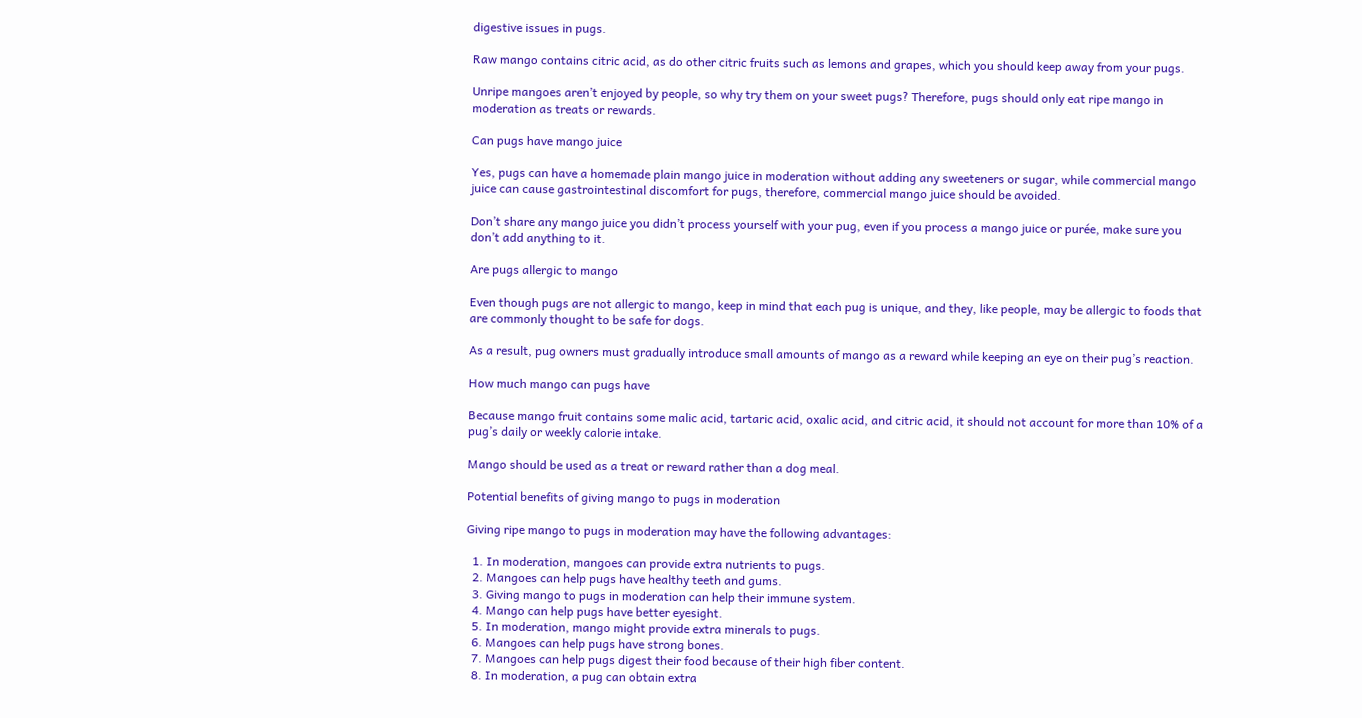digestive issues in pugs.

Raw mango contains citric acid, as do other citric fruits such as lemons and grapes, which you should keep away from your pugs.

Unripe mangoes aren’t enjoyed by people, so why try them on your sweet pugs? Therefore, pugs should only eat ripe mango in moderation as treats or rewards.

Can pugs have mango juice

Yes, pugs can have a homemade plain mango juice in moderation without adding any sweeteners or sugar, while commercial mango juice can cause gastrointestinal discomfort for pugs, therefore, commercial mango juice should be avoided.

Don’t share any mango juice you didn’t process yourself with your pug, even if you process a mango juice or purée, make sure you don’t add anything to it.

Are pugs allergic to mango

Even though pugs are not allergic to mango, keep in mind that each pug is unique, and they, like people, may be allergic to foods that are commonly thought to be safe for dogs.

As a result, pug owners must gradually introduce small amounts of mango as a reward while keeping an eye on their pug’s reaction.

How much mango can pugs have

Because mango fruit contains some malic acid, tartaric acid, oxalic acid, and citric acid, it should not account for more than 10% of a pug’s daily or weekly calorie intake.

Mango should be used as a treat or reward rather than a dog meal.

Potential benefits of giving mango to pugs in moderation

Giving ripe mango to pugs in moderation may have the following advantages:

  1. In moderation, mangoes can provide extra nutrients to pugs.
  2. Mangoes can help pugs have healthy teeth and gums.
  3. Giving mango to pugs in moderation can help their immune system.
  4. Mango can help pugs have better eyesight.
  5. In moderation, mango might provide extra minerals to pugs.
  6. Mangoes can help pugs have strong bones.
  7. Mangoes can help pugs digest their food because of their high fiber content.
  8. In moderation, a pug can obtain extra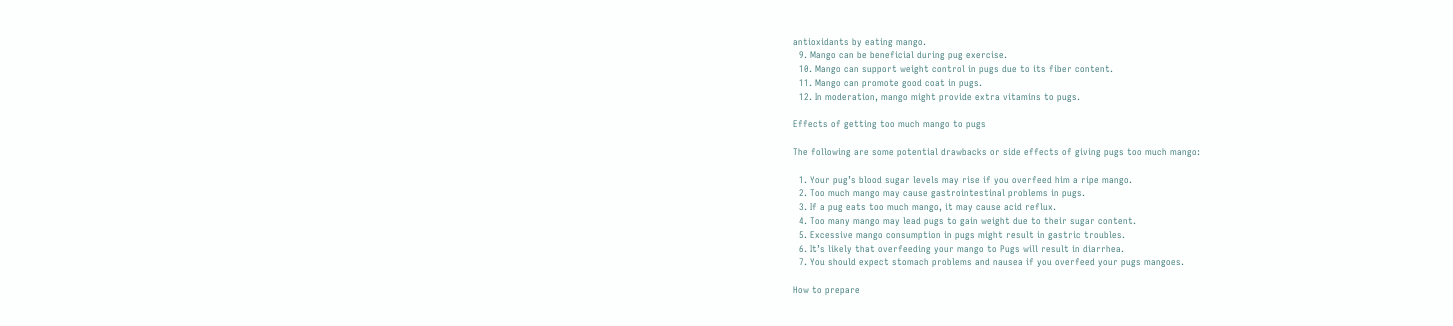antioxidants by eating mango.
  9. Mango can be beneficial during pug exercise.
  10. Mango can support weight control in pugs due to its fiber content.
  11. Mango can promote good coat in pugs.
  12. In moderation, mango might provide extra vitamins to pugs.

Effects of getting too much mango to pugs

The following are some potential drawbacks or side effects of giving pugs too much mango:

  1. Your pug’s blood sugar levels may rise if you overfeed him a ripe mango.
  2. Too much mango may cause gastrointestinal problems in pugs.
  3. If a pug eats too much mango, it may cause acid reflux.
  4. Too many mango may lead pugs to gain weight due to their sugar content.
  5. Excessive mango consumption in pugs might result in gastric troubles.
  6. It’s likely that overfeeding your mango to Pugs will result in diarrhea.
  7. You should expect stomach problems and nausea if you overfeed your pugs mangoes.

How to prepare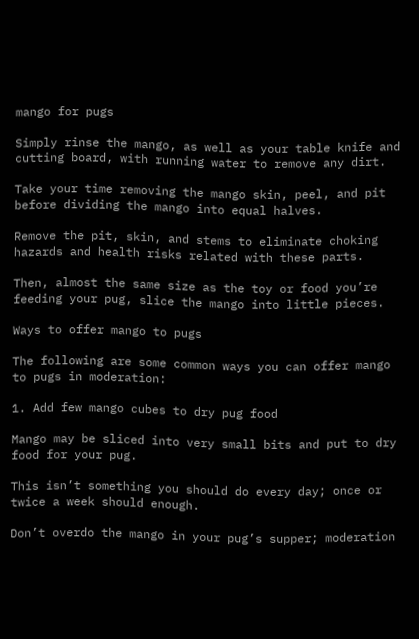mango for pugs

Simply rinse the mango, as well as your table knife and cutting board, with running water to remove any dirt.

Take your time removing the mango skin, peel, and pit before dividing the mango into equal halves.

Remove the pit, skin, and stems to eliminate choking hazards and health risks related with these parts.

Then, almost the same size as the toy or food you’re feeding your pug, slice the mango into little pieces.

Ways to offer mango to pugs

The following are some common ways you can offer mango to pugs in moderation:

1. Add few mango cubes to dry pug food

Mango may be sliced into very small bits and put to dry food for your pug.

This isn’t something you should do every day; once or twice a week should enough.

Don’t overdo the mango in your pug’s supper; moderation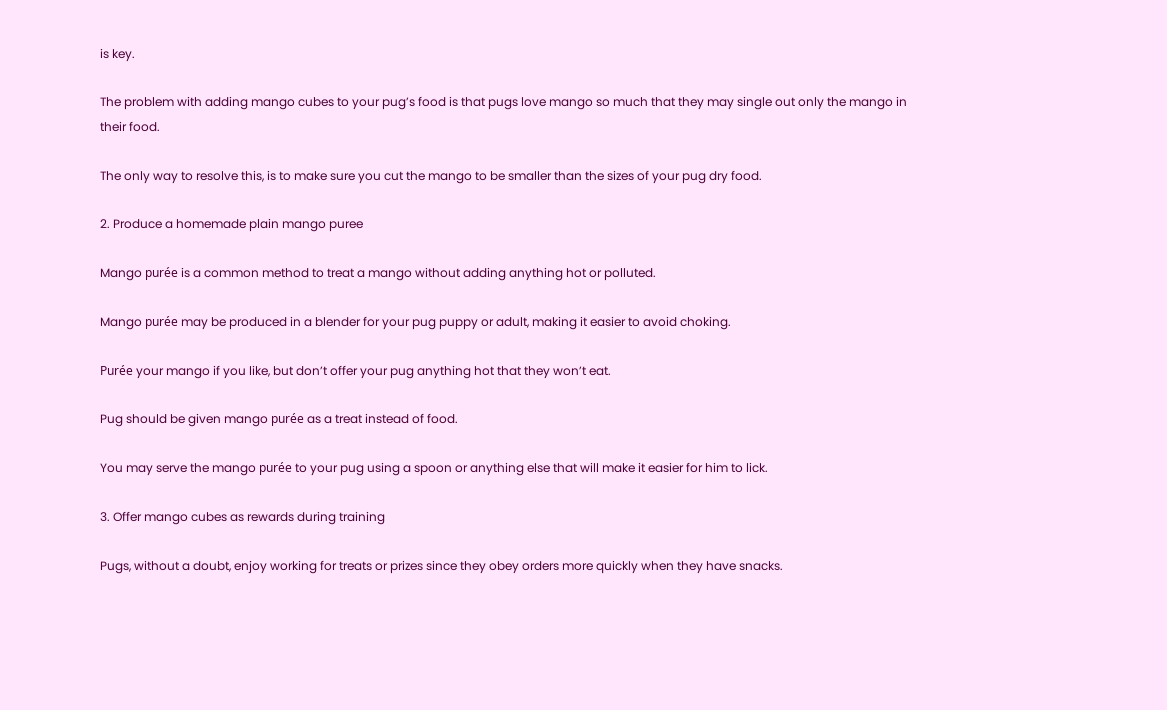is key.

The problem with adding mango cubes to your pug’s food is that pugs love mango so much that they may single out only the mango in their food.

The only way to resolve this, is to make sure you cut the mango to be smaller than the sizes of your pug dry food.

2. Produce a homemade plain mango puree

Mango purée is a common method to treat a mango without adding anything hot or polluted.

Mango purée may be produced in a blender for your pug puppy or adult, making it easier to avoid choking.

Purée your mango if you like, but don’t offer your pug anything hot that they won’t eat.

Pug should be given mango purée as a treat instead of food.

You may serve the mango purée to your pug using a spoon or anything else that will make it easier for him to lick.

3. Offer mango cubes as rewards during training

Pugs, without a doubt, enjoy working for treats or prizes since they obey orders more quickly when they have snacks.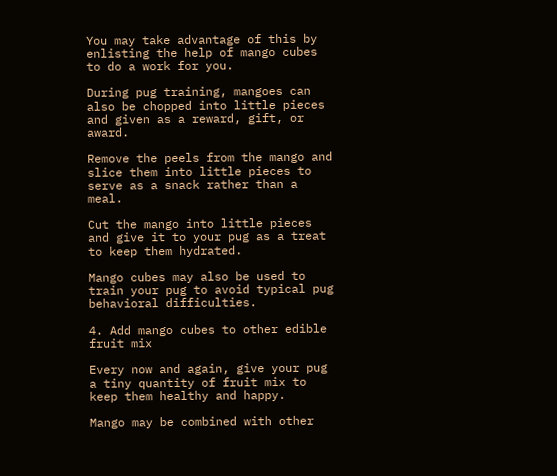You may take advantage of this by enlisting the help of mango cubes to do a work for you.

During pug training, mangoes can also be chopped into little pieces and given as a reward, gift, or award.

Remove the peels from the mango and slice them into little pieces to serve as a snack rather than a meal.

Cut the mango into little pieces and give it to your pug as a treat to keep them hydrated.

Mango cubes may also be used to train your pug to avoid typical pug behavioral difficulties.

4. Add mango cubes to other edible fruit mix

Every now and again, give your pug a tiny quantity of fruit mix to keep them healthy and happy.

Mango may be combined with other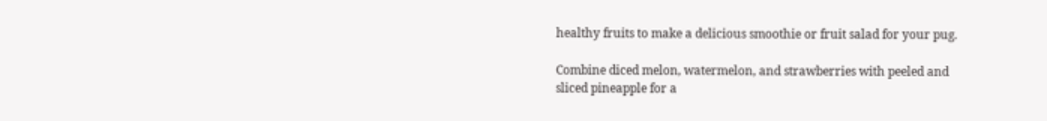healthy fruits to make a delicious smoothie or fruit salad for your pug.

Combine diced melon, watermelon, and strawberries with peeled and sliced pineapple for a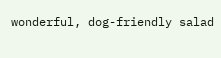wonderful, dog-friendly salad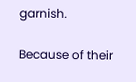garnish.

Because of their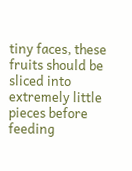tiny faces, these fruits should be sliced into extremely little pieces before feeding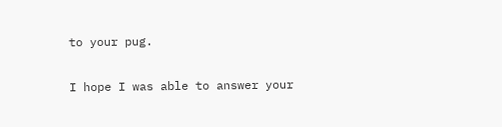to your pug.

I hope I was able to answer your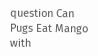question Can Pugs Eat Mango with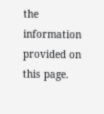the information provided on this page.